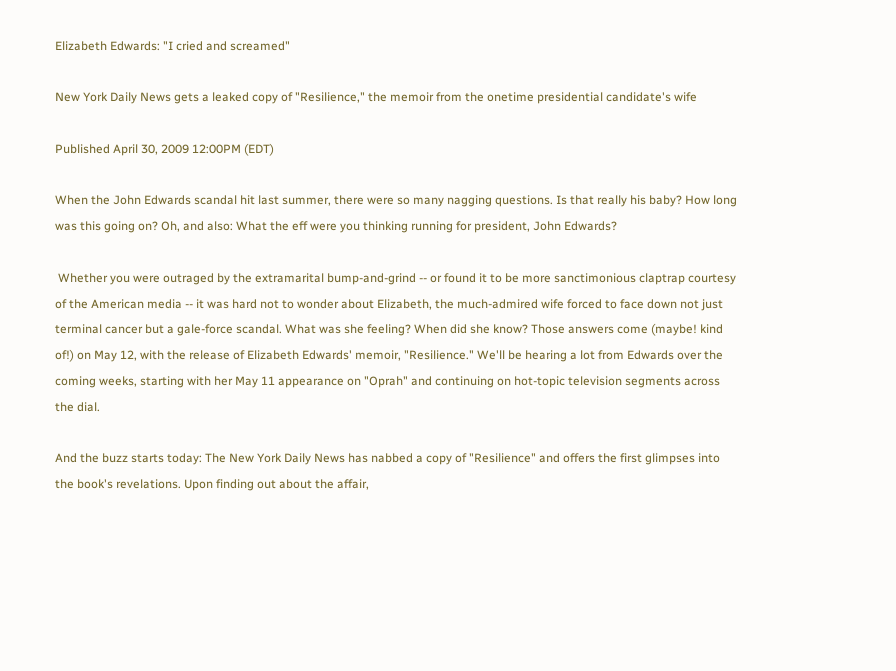Elizabeth Edwards: "I cried and screamed"

New York Daily News gets a leaked copy of "Resilience," the memoir from the onetime presidential candidate's wife

Published April 30, 2009 12:00PM (EDT)

When the John Edwards scandal hit last summer, there were so many nagging questions. Is that really his baby? How long was this going on? Oh, and also: What the eff were you thinking running for president, John Edwards?

 Whether you were outraged by the extramarital bump-and-grind -- or found it to be more sanctimonious claptrap courtesy of the American media -- it was hard not to wonder about Elizabeth, the much-admired wife forced to face down not just terminal cancer but a gale-force scandal. What was she feeling? When did she know? Those answers come (maybe! kind of!) on May 12, with the release of Elizabeth Edwards' memoir, "Resilience." We'll be hearing a lot from Edwards over the coming weeks, starting with her May 11 appearance on "Oprah" and continuing on hot-topic television segments across the dial.

And the buzz starts today: The New York Daily News has nabbed a copy of "Resilience" and offers the first glimpses into the book's revelations. Upon finding out about the affair,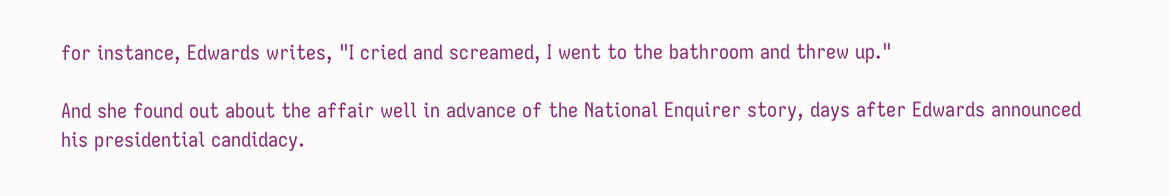for instance, Edwards writes, "I cried and screamed, I went to the bathroom and threw up."

And she found out about the affair well in advance of the National Enquirer story, days after Edwards announced his presidential candidacy.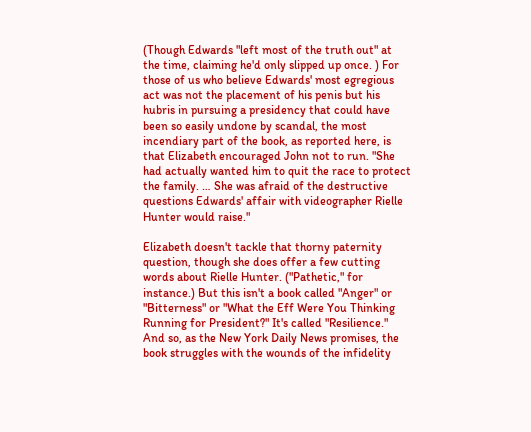(Though Edwards "left most of the truth out" at the time, claiming he'd only slipped up once. ) For those of us who believe Edwards' most egregious act was not the placement of his penis but his hubris in pursuing a presidency that could have been so easily undone by scandal, the most incendiary part of the book, as reported here, is that Elizabeth encouraged John not to run. "She had actually wanted him to quit the race to protect the family. … She was afraid of the destructive questions Edwards' affair with videographer Rielle Hunter would raise."

Elizabeth doesn't tackle that thorny paternity question, though she does offer a few cutting words about Rielle Hunter. ("Pathetic," for instance.) But this isn't a book called "Anger" or "Bitterness" or "What the Eff Were You Thinking Running for President?" It's called "Resilience." And so, as the New York Daily News promises, the book struggles with the wounds of the infidelity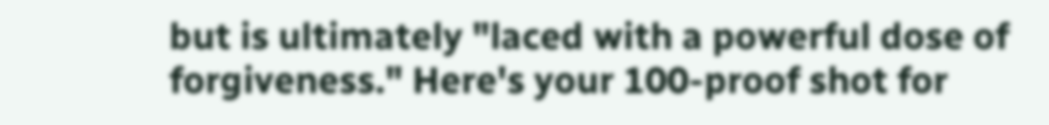but is ultimately "laced with a powerful dose of forgiveness." Here's your 100-proof shot for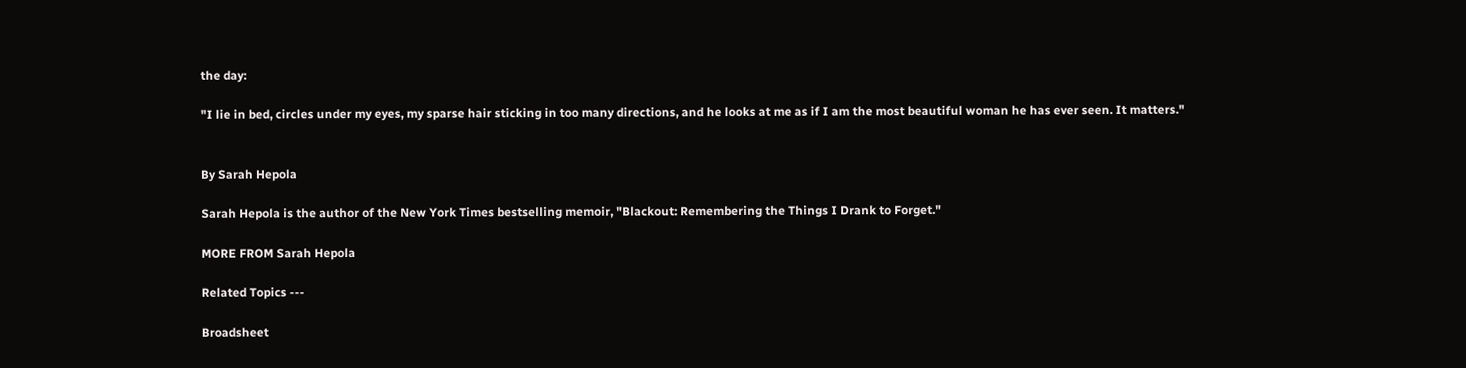the day:

"I lie in bed, circles under my eyes, my sparse hair sticking in too many directions, and he looks at me as if I am the most beautiful woman he has ever seen. It matters."


By Sarah Hepola

Sarah Hepola is the author of the New York Times bestselling memoir, "Blackout: Remembering the Things I Drank to Forget."

MORE FROM Sarah Hepola

Related Topics ---

Broadsheet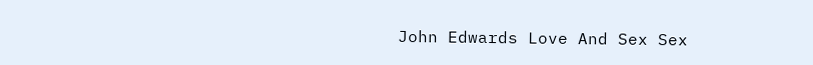John Edwards Love And Sex Sex